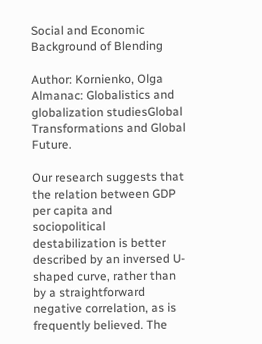Social and Economic Background of Blending

Author: Kornienko, Olga
Almanac: Globalistics and globalization studiesGlobal Transformations and Global Future.

Our research suggests that the relation between GDP per capita and sociopolitical destabilization is better described by an inversed U-shaped curve, rather than by a straightforward negative correlation, as is frequently believed. The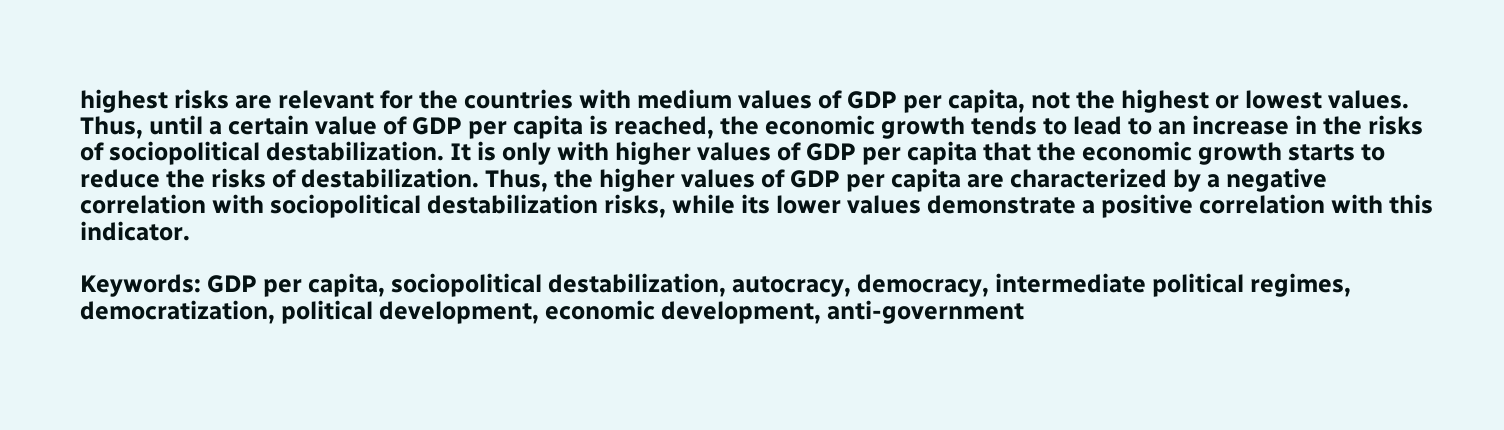highest risks are relevant for the countries with medium values of GDP per capita, not the highest or lowest values. Thus, until a certain value of GDP per capita is reached, the economic growth tends to lead to an increase in the risks of sociopolitical destabilization. It is only with higher values of GDP per capita that the economic growth starts to reduce the risks of destabilization. Thus, the higher values of GDP per capita are characterized by a negative correlation with sociopolitical destabilization risks, while its lower values demonstrate a positive correlation with this indicator.

Keywords: GDP per capita, sociopolitical destabilization, autocracy, democracy, intermediate political regimes, democratization, political development, economic development, anti-government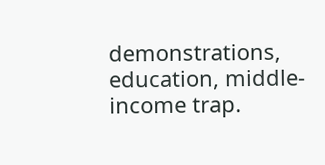demonstrations, education, middle-income trap.